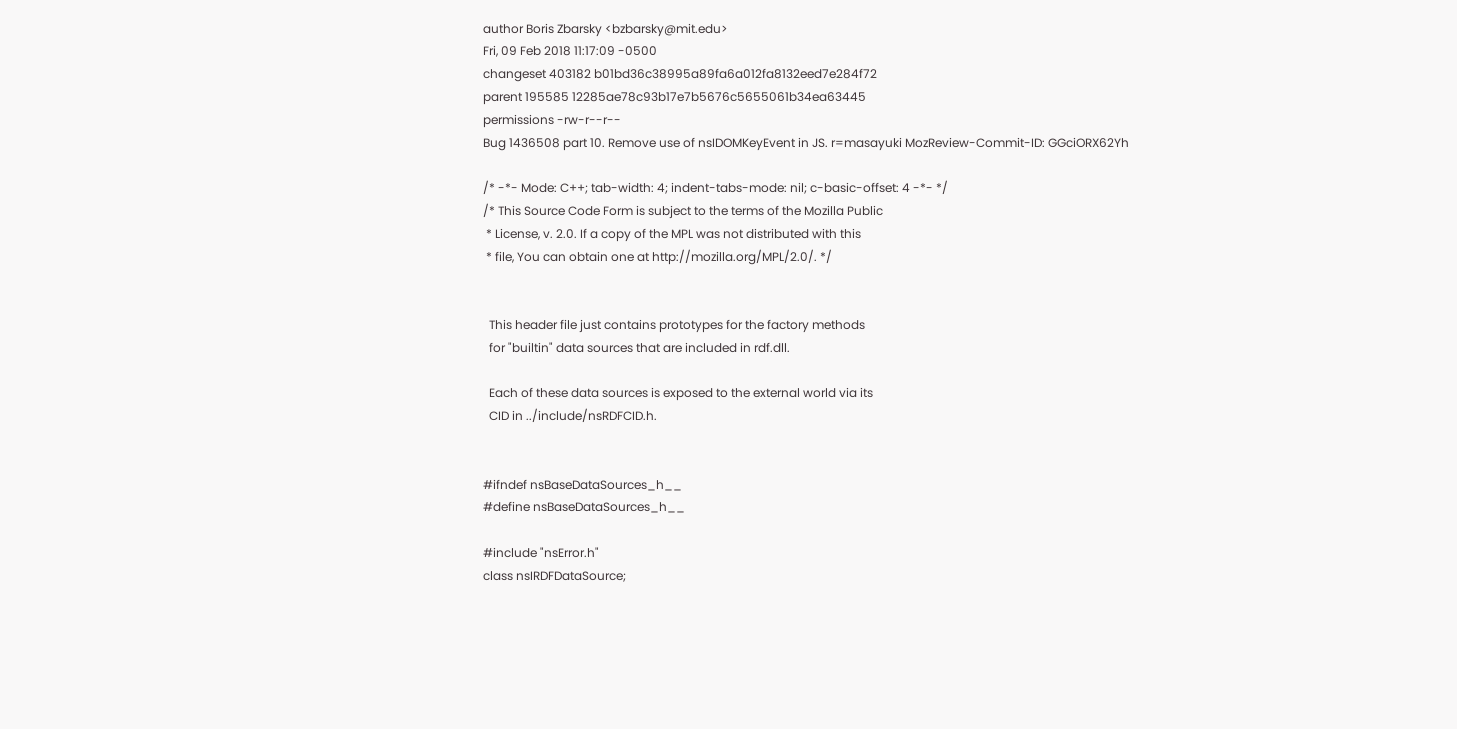author Boris Zbarsky <bzbarsky@mit.edu>
Fri, 09 Feb 2018 11:17:09 -0500
changeset 403182 b01bd36c38995a89fa6a012fa8132eed7e284f72
parent 195585 12285ae78c93b17e7b5676c5655061b34ea63445
permissions -rw-r--r--
Bug 1436508 part 10. Remove use of nsIDOMKeyEvent in JS. r=masayuki MozReview-Commit-ID: GGciORX62Yh

/* -*- Mode: C++; tab-width: 4; indent-tabs-mode: nil; c-basic-offset: 4 -*- */
/* This Source Code Form is subject to the terms of the Mozilla Public
 * License, v. 2.0. If a copy of the MPL was not distributed with this
 * file, You can obtain one at http://mozilla.org/MPL/2.0/. */


  This header file just contains prototypes for the factory methods
  for "builtin" data sources that are included in rdf.dll.

  Each of these data sources is exposed to the external world via its
  CID in ../include/nsRDFCID.h.


#ifndef nsBaseDataSources_h__
#define nsBaseDataSources_h__

#include "nsError.h"
class nsIRDFDataSource;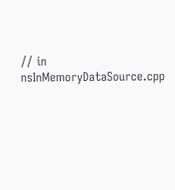// in nsInMemoryDataSource.cpp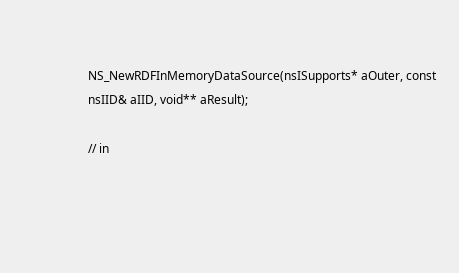NS_NewRDFInMemoryDataSource(nsISupports* aOuter, const nsIID& aIID, void** aResult);

// in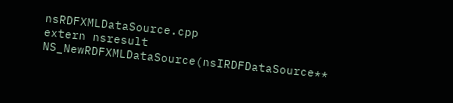nsRDFXMLDataSource.cpp
extern nsresult
NS_NewRDFXMLDataSource(nsIRDFDataSource**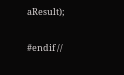aResult);

#endif //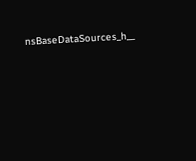nsBaseDataSources_h__